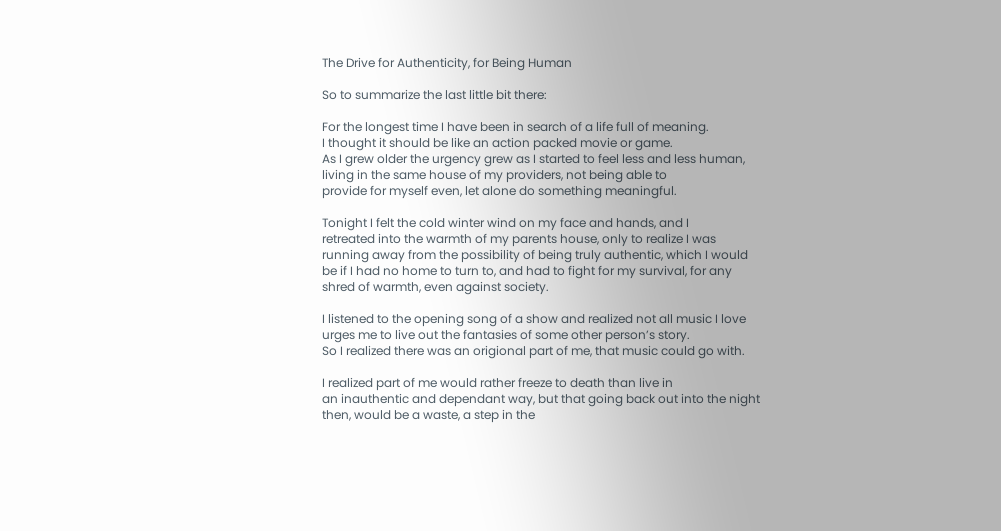The Drive for Authenticity, for Being Human

So to summarize the last little bit there:

For the longest time I have been in search of a life full of meaning.
I thought it should be like an action packed movie or game.
As I grew older the urgency grew as I started to feel less and less human,
living in the same house of my providers, not being able to
provide for myself even, let alone do something meaningful.

Tonight I felt the cold winter wind on my face and hands, and I
retreated into the warmth of my parents house, only to realize I was
running away from the possibility of being truly authentic, which I would
be if I had no home to turn to, and had to fight for my survival, for any
shred of warmth, even against society.

I listened to the opening song of a show and realized not all music I love
urges me to live out the fantasies of some other person’s story.
So I realized there was an origional part of me, that music could go with.

I realized part of me would rather freeze to death than live in
an inauthentic and dependant way, but that going back out into the night
then, would be a waste, a step in the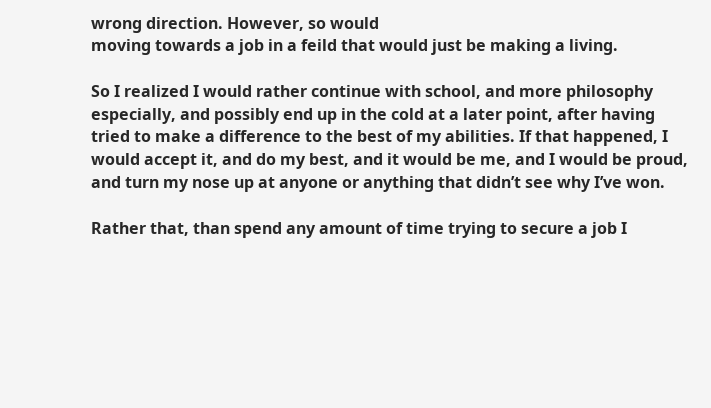wrong direction. However, so would
moving towards a job in a feild that would just be making a living.

So I realized I would rather continue with school, and more philosophy
especially, and possibly end up in the cold at a later point, after having
tried to make a difference to the best of my abilities. If that happened, I
would accept it, and do my best, and it would be me, and I would be proud,
and turn my nose up at anyone or anything that didn’t see why I’ve won.

Rather that, than spend any amount of time trying to secure a job I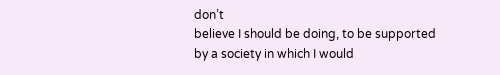don’t
believe I should be doing, to be supported by a society in which I would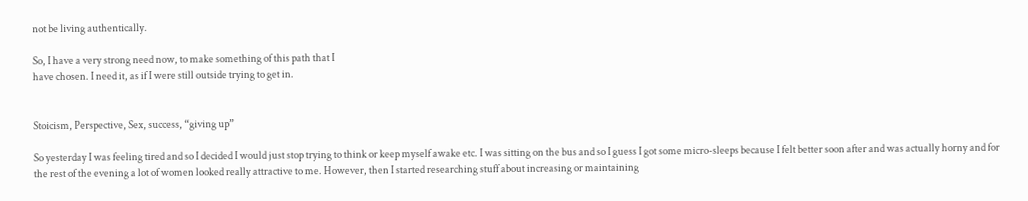not be living authentically.

So, I have a very strong need now, to make something of this path that I
have chosen. I need it, as if I were still outside trying to get in.


Stoicism, Perspective, Sex, success, “giving up”

So yesterday I was feeling tired and so I decided I would just stop trying to think or keep myself awake etc. I was sitting on the bus and so I guess I got some micro-sleeps because I felt better soon after and was actually horny and for the rest of the evening a lot of women looked really attractive to me. However, then I started researching stuff about increasing or maintaining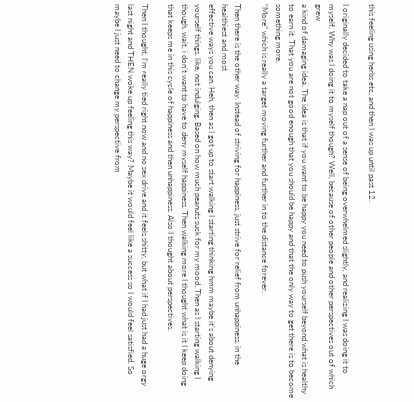this feeling using herbs etc, and then I was up until past 12.

I originally decided to take a nap out of a sense of being overwhelmed slightly, and realizing I was doing it to myself. Why was I doing it to myself though? Well, because of other people and other perspectives out of which grew
a kind of damaging idea. The idea is that if you want to be happy you need to push yourself beyond what is healthy to earn it. That you are not good enough that you should be happy and that the only way to get there is to become something more.
“More” which is really a target moving further and further in to the distance forever.

Then there is the other way. Instead of striving for happiness, just strive for relief from unhappiness, in the healthiest and most
effective ways you can. Heh, then as I got up to start walking I starting thinking hmm maybe it’s about denying yourself things, like, not indulging. Based on how much peanuts suck for my mood. Then as I starting walking I though, wait, i don’t want to have to deny myself happiness. Then walking more I thought what is it I keep doing that keeps me in this cycle of happiness and then unhappiness. Also I thought about perspectives.

Then I thought, I’m really tied right now and no sex drive and it feels shitty, but what if I had just had a huge orgy last night and THEN woke up feeling this way? Maybe it would feel like a success so I would feel satisfied. So maybe I just need to change my perspective from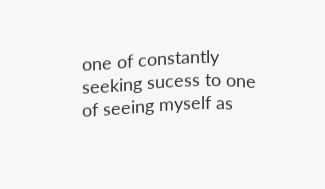one of constantly seeking sucess to one of seeing myself as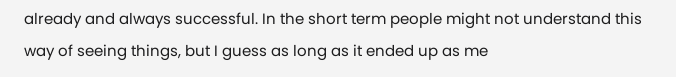already and always successful. In the short term people might not understand this way of seeing things, but I guess as long as it ended up as me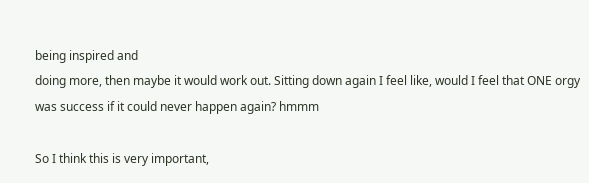being inspired and
doing more, then maybe it would work out. Sitting down again I feel like, would I feel that ONE orgy was success if it could never happen again? hmmm

So I think this is very important,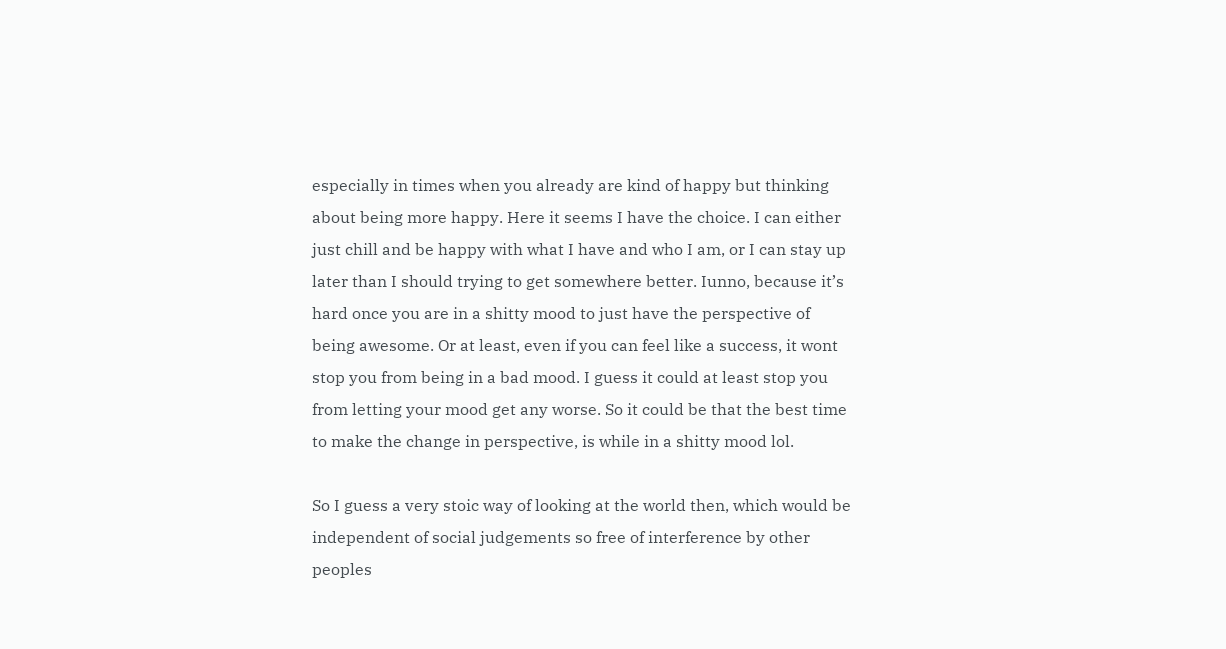especially in times when you already are kind of happy but thinking about being more happy. Here it seems I have the choice. I can either just chill and be happy with what I have and who I am, or I can stay up later than I should trying to get somewhere better. Iunno, because it’s hard once you are in a shitty mood to just have the perspective of being awesome. Or at least, even if you can feel like a success, it wont stop you from being in a bad mood. I guess it could at least stop you from letting your mood get any worse. So it could be that the best time to make the change in perspective, is while in a shitty mood lol.

So I guess a very stoic way of looking at the world then, which would be independent of social judgements so free of interference by other peoples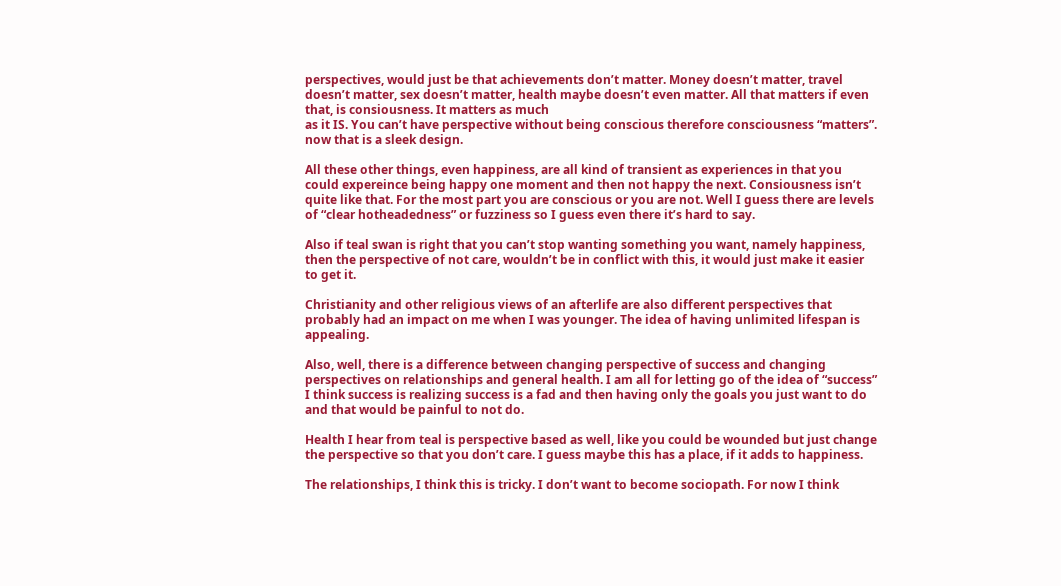perspectives, would just be that achievements don’t matter. Money doesn’t matter, travel doesn’t matter, sex doesn’t matter, health maybe doesn’t even matter. All that matters if even that, is consiousness. It matters as much
as it IS. You can’t have perspective without being conscious therefore consciousness “matters”. now that is a sleek design.

All these other things, even happiness, are all kind of transient as experiences in that you could expereince being happy one moment and then not happy the next. Consiousness isn’t quite like that. For the most part you are conscious or you are not. Well I guess there are levels of “clear hotheadedness” or fuzziness so I guess even there it’s hard to say.

Also if teal swan is right that you can’t stop wanting something you want, namely happiness, then the perspective of not care, wouldn’t be in conflict with this, it would just make it easier to get it.

Christianity and other religious views of an afterlife are also different perspectives that probably had an impact on me when I was younger. The idea of having unlimited lifespan is appealing.

Also, well, there is a difference between changing perspective of success and changing perspectives on relationships and general health. I am all for letting go of the idea of “success” I think success is realizing success is a fad and then having only the goals you just want to do and that would be painful to not do.

Health I hear from teal is perspective based as well, like you could be wounded but just change the perspective so that you don’t care. I guess maybe this has a place, if it adds to happiness.

The relationships, I think this is tricky. I don’t want to become sociopath. For now I think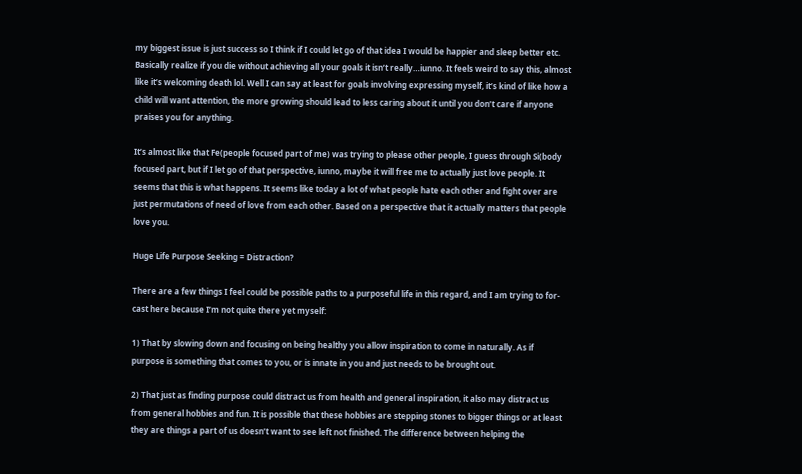my biggest issue is just success so I think if I could let go of that idea I would be happier and sleep better etc. Basically realize if you die without achieving all your goals it isn’t really…iunno. It feels weird to say this, almost like it’s welcoming death lol. Well I can say at least for goals involving expressing myself, it’s kind of like how a child will want attention, the more growing should lead to less caring about it until you don’t care if anyone praises you for anything.

It’s almost like that Fe(people focused part of me) was trying to please other people, I guess through Si(body focused part, but if I let go of that perspective, iunno, maybe it will free me to actually just love people. It seems that this is what happens. It seems like today a lot of what people hate each other and fight over are just permutations of need of love from each other. Based on a perspective that it actually matters that people love you.

Huge Life Purpose Seeking = Distraction?

There are a few things I feel could be possible paths to a purposeful life in this regard, and I am trying to for-cast here because I’m not quite there yet myself:

1) That by slowing down and focusing on being healthy you allow inspiration to come in naturally. As if purpose is something that comes to you, or is innate in you and just needs to be brought out.

2) That just as finding purpose could distract us from health and general inspiration, it also may distract us from general hobbies and fun. It is possible that these hobbies are stepping stones to bigger things or at least they are things a part of us doesn’t want to see left not finished. The difference between helping the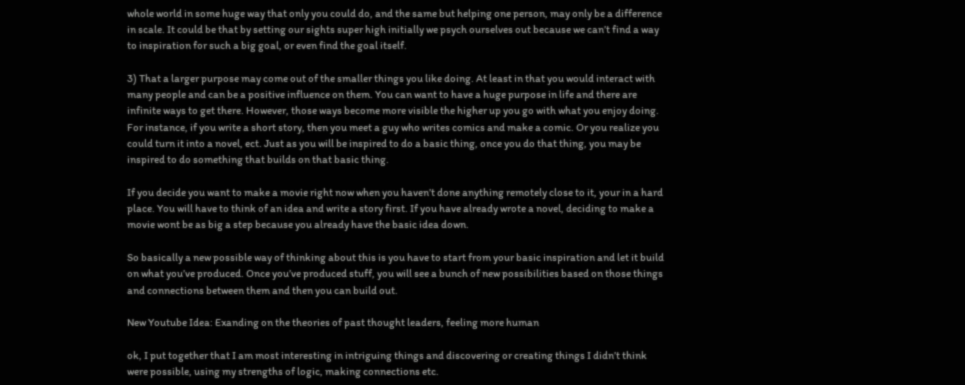whole world in some huge way that only you could do, and the same but helping one person, may only be a difference in scale. It could be that by setting our sights super high initially we psych ourselves out because we can’t find a way to inspiration for such a big goal, or even find the goal itself.

3) That a larger purpose may come out of the smaller things you like doing. At least in that you would interact with many people and can be a positive influence on them. You can want to have a huge purpose in life and there are infinite ways to get there. However, those ways become more visible the higher up you go with what you enjoy doing. For instance, if you write a short story, then you meet a guy who writes comics and make a comic. Or you realize you could turn it into a novel, ect. Just as you will be inspired to do a basic thing, once you do that thing, you may be inspired to do something that builds on that basic thing.

If you decide you want to make a movie right now when you haven’t done anything remotely close to it, your in a hard place. You will have to think of an idea and write a story first. If you have already wrote a novel, deciding to make a movie wont be as big a step because you already have the basic idea down.

So basically a new possible way of thinking about this is you have to start from your basic inspiration and let it build on what you’ve produced. Once you’ve produced stuff, you will see a bunch of new possibilities based on those things and connections between them and then you can build out.

New Youtube Idea: Exanding on the theories of past thought leaders, feeling more human

ok, I put together that I am most interesting in intriguing things and discovering or creating things I didn’t think were possible, using my strengths of logic, making connections etc.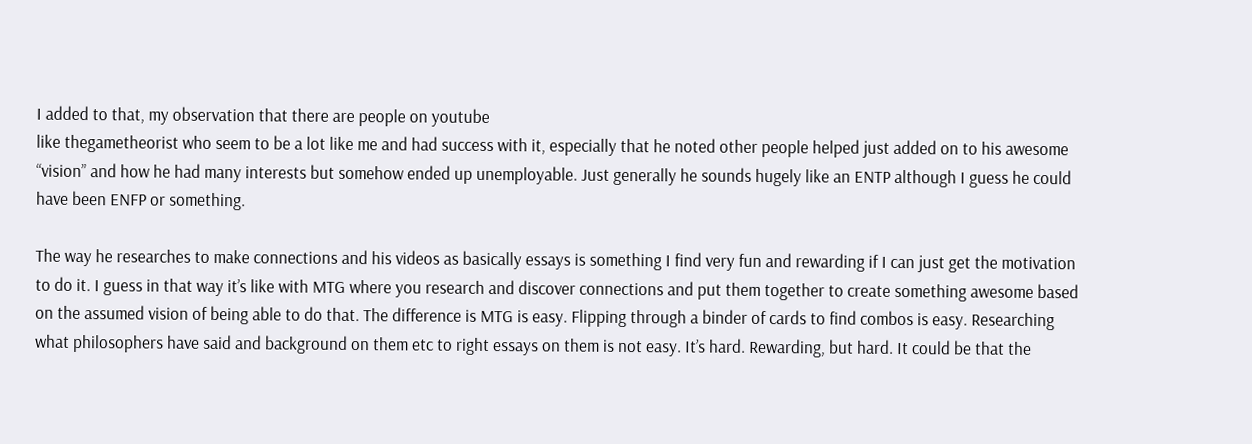I added to that, my observation that there are people on youtube
like thegametheorist who seem to be a lot like me and had success with it, especially that he noted other people helped just added on to his awesome “vision” and how he had many interests but somehow ended up unemployable. Just generally he sounds hugely like an ENTP although I guess he could have been ENFP or something.

The way he researches to make connections and his videos as basically essays is something I find very fun and rewarding if I can just get the motivation to do it. I guess in that way it’s like with MTG where you research and discover connections and put them together to create something awesome based on the assumed vision of being able to do that. The difference is MTG is easy. Flipping through a binder of cards to find combos is easy. Researching what philosophers have said and background on them etc to right essays on them is not easy. It’s hard. Rewarding, but hard. It could be that the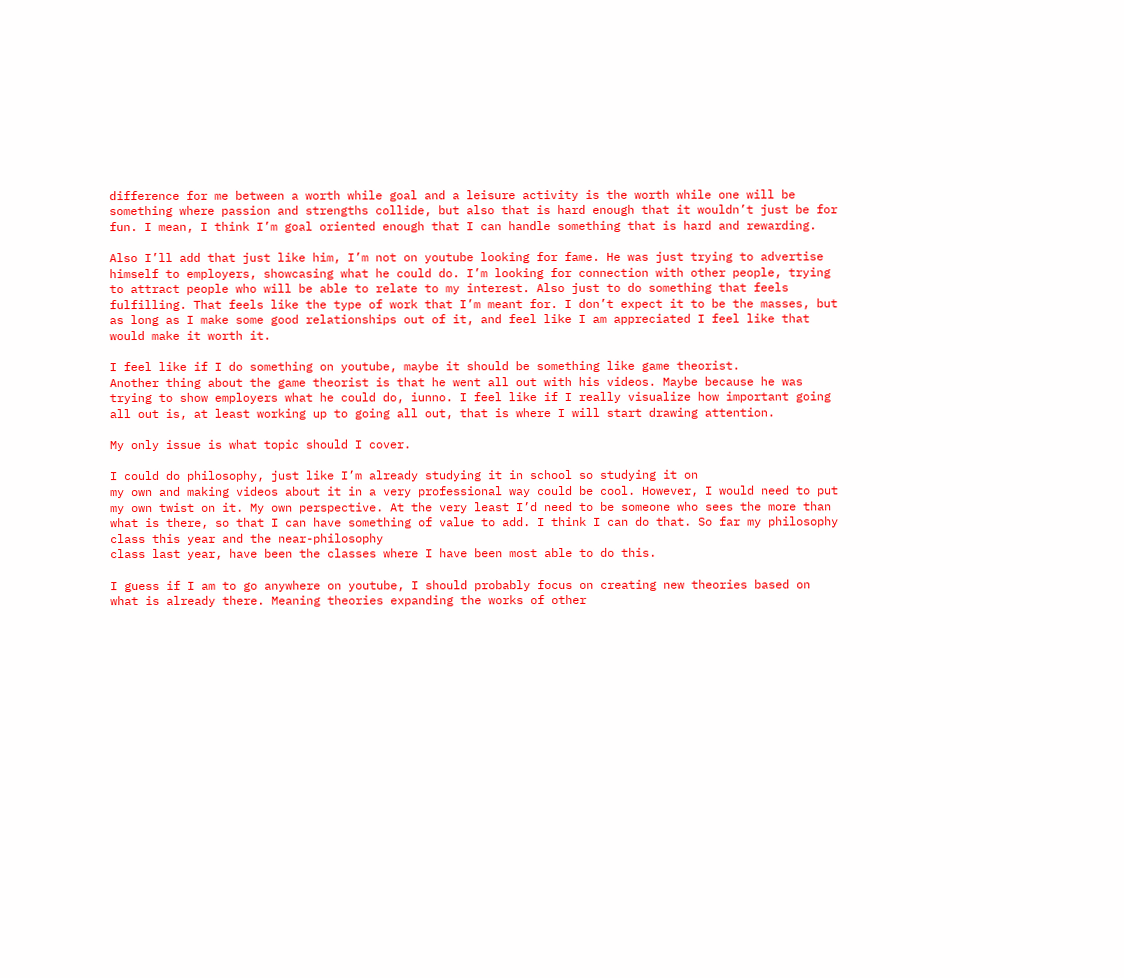difference for me between a worth while goal and a leisure activity is the worth while one will be something where passion and strengths collide, but also that is hard enough that it wouldn’t just be for fun. I mean, I think I’m goal oriented enough that I can handle something that is hard and rewarding.

Also I’ll add that just like him, I’m not on youtube looking for fame. He was just trying to advertise himself to employers, showcasing what he could do. I’m looking for connection with other people, trying to attract people who will be able to relate to my interest. Also just to do something that feels fulfilling. That feels like the type of work that I’m meant for. I don’t expect it to be the masses, but as long as I make some good relationships out of it, and feel like I am appreciated I feel like that would make it worth it.

I feel like if I do something on youtube, maybe it should be something like game theorist.
Another thing about the game theorist is that he went all out with his videos. Maybe because he was trying to show employers what he could do, iunno. I feel like if I really visualize how important going all out is, at least working up to going all out, that is where I will start drawing attention.

My only issue is what topic should I cover.

I could do philosophy, just like I’m already studying it in school so studying it on
my own and making videos about it in a very professional way could be cool. However, I would need to put my own twist on it. My own perspective. At the very least I’d need to be someone who sees the more than what is there, so that I can have something of value to add. I think I can do that. So far my philosophy class this year and the near-philosophy
class last year, have been the classes where I have been most able to do this.

I guess if I am to go anywhere on youtube, I should probably focus on creating new theories based on what is already there. Meaning theories expanding the works of other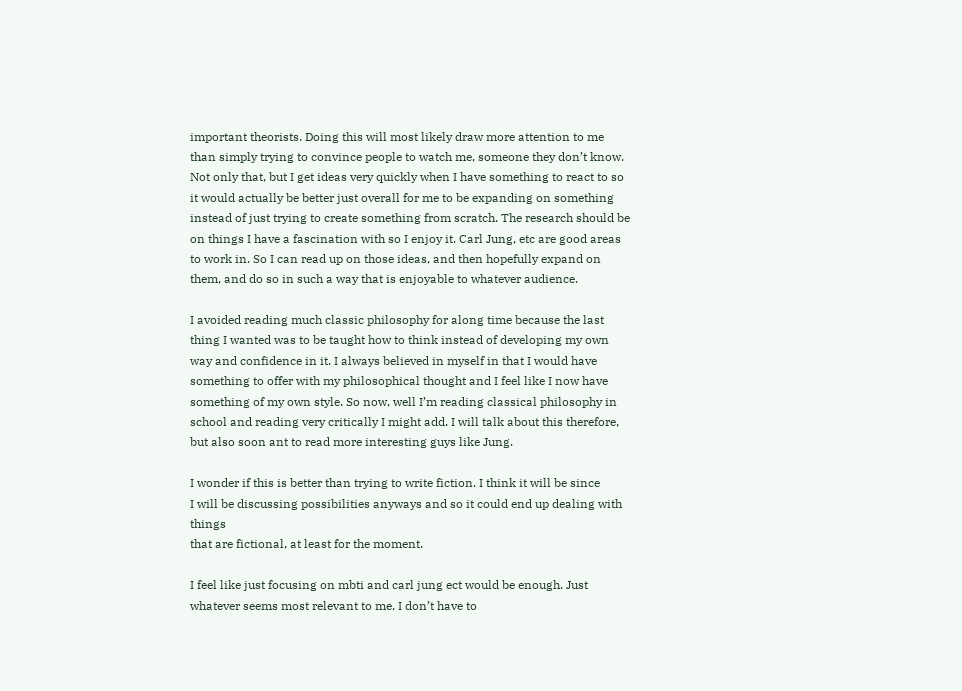important theorists. Doing this will most likely draw more attention to me than simply trying to convince people to watch me, someone they don’t know. Not only that, but I get ideas very quickly when I have something to react to so it would actually be better just overall for me to be expanding on something instead of just trying to create something from scratch. The research should be on things I have a fascination with so I enjoy it. Carl Jung, etc are good areas to work in. So I can read up on those ideas, and then hopefully expand on them, and do so in such a way that is enjoyable to whatever audience.

I avoided reading much classic philosophy for along time because the last thing I wanted was to be taught how to think instead of developing my own way and confidence in it. I always believed in myself in that I would have something to offer with my philosophical thought and I feel like I now have something of my own style. So now, well I’m reading classical philosophy in school and reading very critically I might add. I will talk about this therefore, but also soon ant to read more interesting guys like Jung.

I wonder if this is better than trying to write fiction. I think it will be since
I will be discussing possibilities anyways and so it could end up dealing with things
that are fictional, at least for the moment.

I feel like just focusing on mbti and carl jung ect would be enough. Just whatever seems most relevant to me. I don’t have to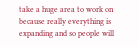take a huge area to work on because really everything is expanding and so people will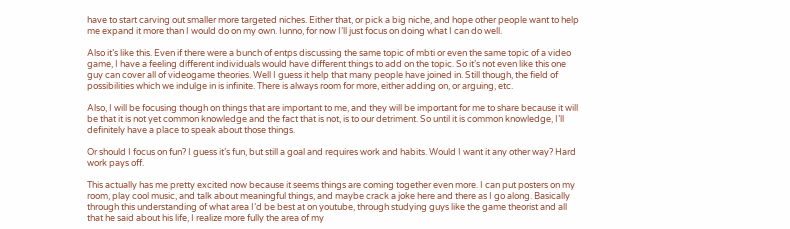have to start carving out smaller more targeted niches. Either that, or pick a big niche, and hope other people want to help me expand it more than I would do on my own. Iunno, for now I’ll just focus on doing what I can do well.

Also it’s like this. Even if there were a bunch of entps discussing the same topic of mbti or even the same topic of a video game, I have a feeling different individuals would have different things to add on the topic. So it’s not even like this one guy can cover all of videogame theories. Well I guess it help that many people have joined in. Still though, the field of possibilities which we indulge in is infinite. There is always room for more, either adding on, or arguing, etc.

Also, I will be focusing though on things that are important to me, and they will be important for me to share because it will be that it is not yet common knowledge and the fact that is not, is to our detriment. So until it is common knowledge, I’ll definitely have a place to speak about those things.

Or should I focus on fun? I guess it’s fun, but still a goal and requires work and habits. Would I want it any other way? Hard work pays off.

This actually has me pretty excited now because it seems things are coming together even more. I can put posters on my room, play cool music, and talk about meaningful things, and maybe crack a joke here and there as I go along. Basically through this understanding of what area I’d be best at on youtube, through studying guys like the game theorist and all that he said about his life, I realize more fully the area of my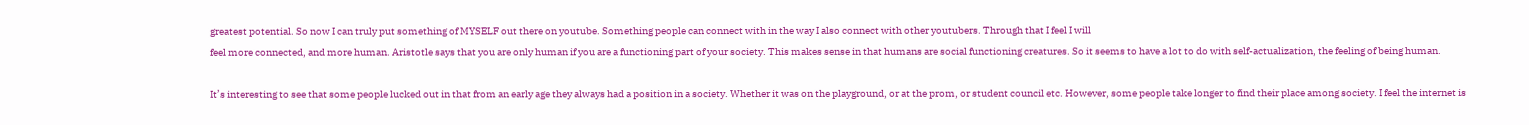greatest potential. So now I can truly put something of MYSELF out there on youtube. Something people can connect with in the way I also connect with other youtubers. Through that I feel I will
feel more connected, and more human. Aristotle says that you are only human if you are a functioning part of your society. This makes sense in that humans are social functioning creatures. So it seems to have a lot to do with self-actualization, the feeling of being human.

It’s interesting to see that some people lucked out in that from an early age they always had a position in a society. Whether it was on the playground, or at the prom, or student council etc. However, some people take longer to find their place among society. I feel the internet is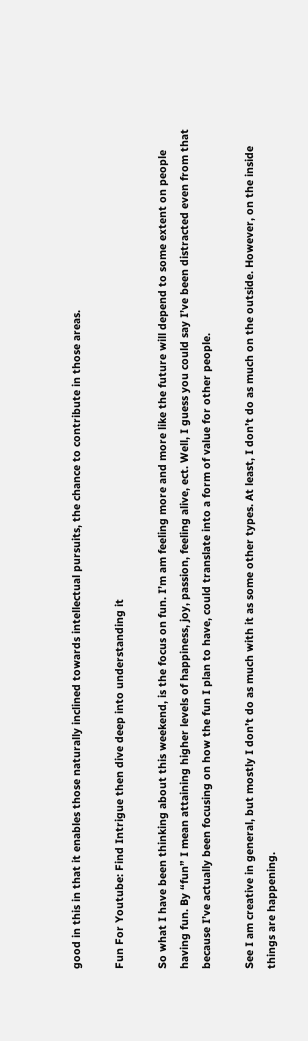good in this in that it enables those naturally inclined towards intellectual pursuits, the chance to contribute in those areas.

Fun For Youtube: Find Intrigue then dive deep into understanding it

So what I have been thinking about this weekend, is the focus on fun. I’m am feeling more and more like the future will depend to some extent on people having fun. By “fun” I mean attaining higher levels of happiness, joy, passion, feeling alive, ect. Well, I guess you could say I’ve been distracted even from that because I’ve actually been focusing on how the fun I plan to have, could translate into a form of value for other people.

See I am creative in general, but mostly I don’t do as much with it as some other types. At least, I don’t do as much on the outside. However, on the inside things are happening.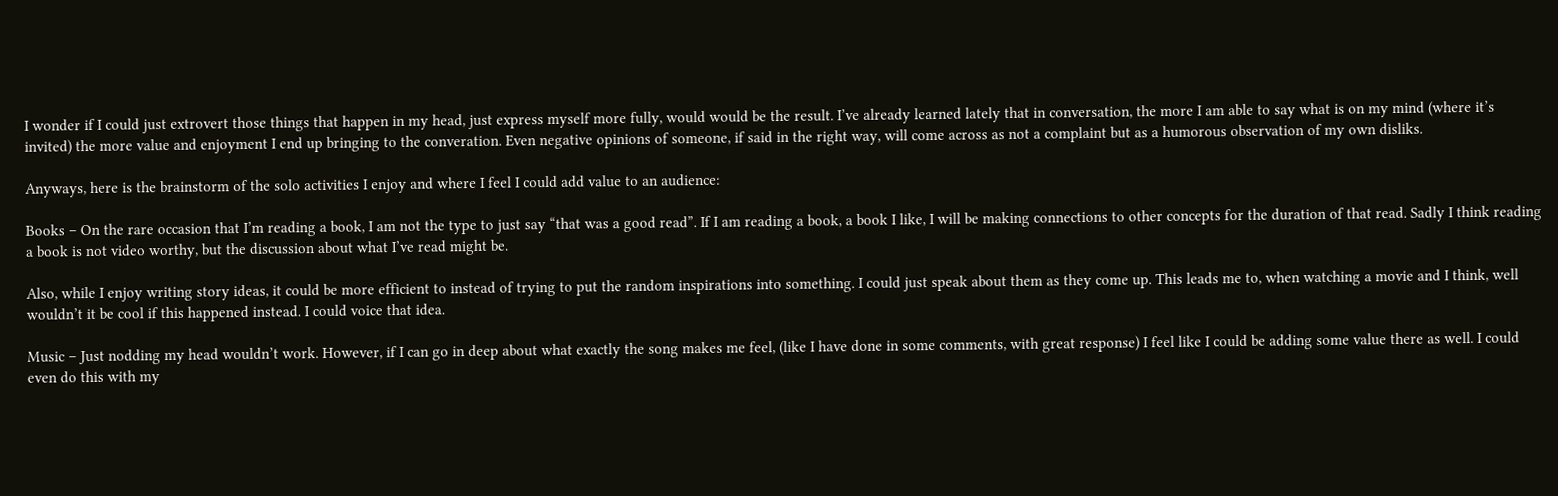I wonder if I could just extrovert those things that happen in my head, just express myself more fully, would would be the result. I’ve already learned lately that in conversation, the more I am able to say what is on my mind (where it’s invited) the more value and enjoyment I end up bringing to the converation. Even negative opinions of someone, if said in the right way, will come across as not a complaint but as a humorous observation of my own disliks.

Anyways, here is the brainstorm of the solo activities I enjoy and where I feel I could add value to an audience:

Books – On the rare occasion that I’m reading a book, I am not the type to just say “that was a good read”. If I am reading a book, a book I like, I will be making connections to other concepts for the duration of that read. Sadly I think reading a book is not video worthy, but the discussion about what I’ve read might be.

Also, while I enjoy writing story ideas, it could be more efficient to instead of trying to put the random inspirations into something. I could just speak about them as they come up. This leads me to, when watching a movie and I think, well wouldn’t it be cool if this happened instead. I could voice that idea.

Music – Just nodding my head wouldn’t work. However, if I can go in deep about what exactly the song makes me feel, (like I have done in some comments, with great response) I feel like I could be adding some value there as well. I could even do this with my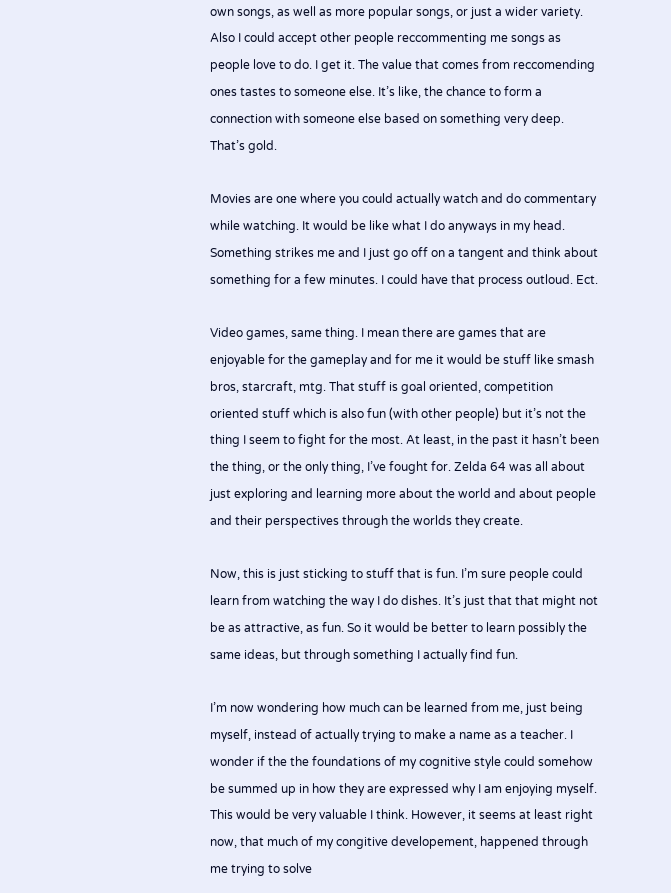own songs, as well as more popular songs, or just a wider variety. Also I could accept other people reccommenting me songs as people love to do. I get it. The value that comes from reccomending ones tastes to someone else. It’s like, the chance to form a connection with someone else based on something very deep. That’s gold.

Movies are one where you could actually watch and do commentary while watching. It would be like what I do anyways in my head. Something strikes me and I just go off on a tangent and think about something for a few minutes. I could have that process outloud. Ect.

Video games, same thing. I mean there are games that are enjoyable for the gameplay and for me it would be stuff like smash bros, starcraft, mtg. That stuff is goal oriented, competition oriented stuff which is also fun (with other people) but it’s not the thing I seem to fight for the most. At least, in the past it hasn’t been the thing, or the only thing, I’ve fought for. Zelda 64 was all about just exploring and learning more about the world and about people and their perspectives through the worlds they create.

Now, this is just sticking to stuff that is fun. I’m sure people could learn from watching the way I do dishes. It’s just that that might not be as attractive, as fun. So it would be better to learn possibly the same ideas, but through something I actually find fun.

I’m now wondering how much can be learned from me, just being myself, instead of actually trying to make a name as a teacher. I wonder if the the foundations of my cognitive style could somehow be summed up in how they are expressed why I am enjoying myself. This would be very valuable I think. However, it seems at least right now, that much of my congitive developement, happened through me trying to solve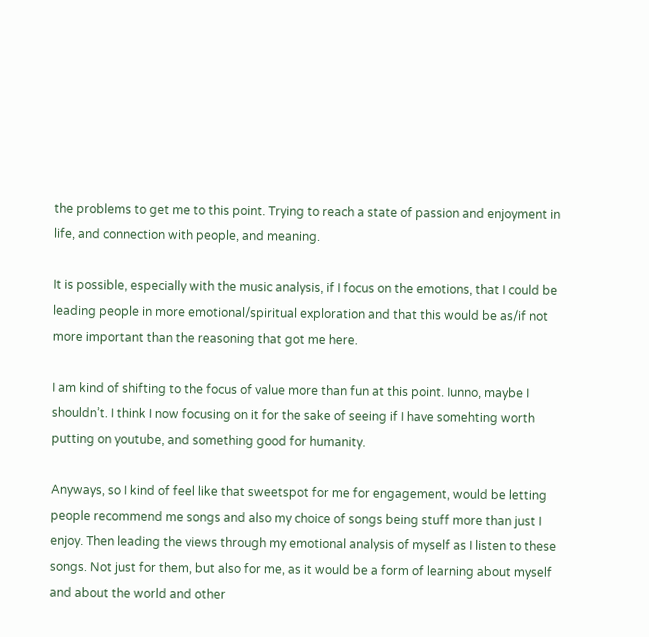the problems to get me to this point. Trying to reach a state of passion and enjoyment in life, and connection with people, and meaning.

It is possible, especially with the music analysis, if I focus on the emotions, that I could be leading people in more emotional/spiritual exploration and that this would be as/if not more important than the reasoning that got me here.

I am kind of shifting to the focus of value more than fun at this point. Iunno, maybe I shouldn’t. I think I now focusing on it for the sake of seeing if I have somehting worth putting on youtube, and something good for humanity.

Anyways, so I kind of feel like that sweetspot for me for engagement, would be letting people recommend me songs and also my choice of songs being stuff more than just I enjoy. Then leading the views through my emotional analysis of myself as I listen to these songs. Not just for them, but also for me, as it would be a form of learning about myself and about the world and other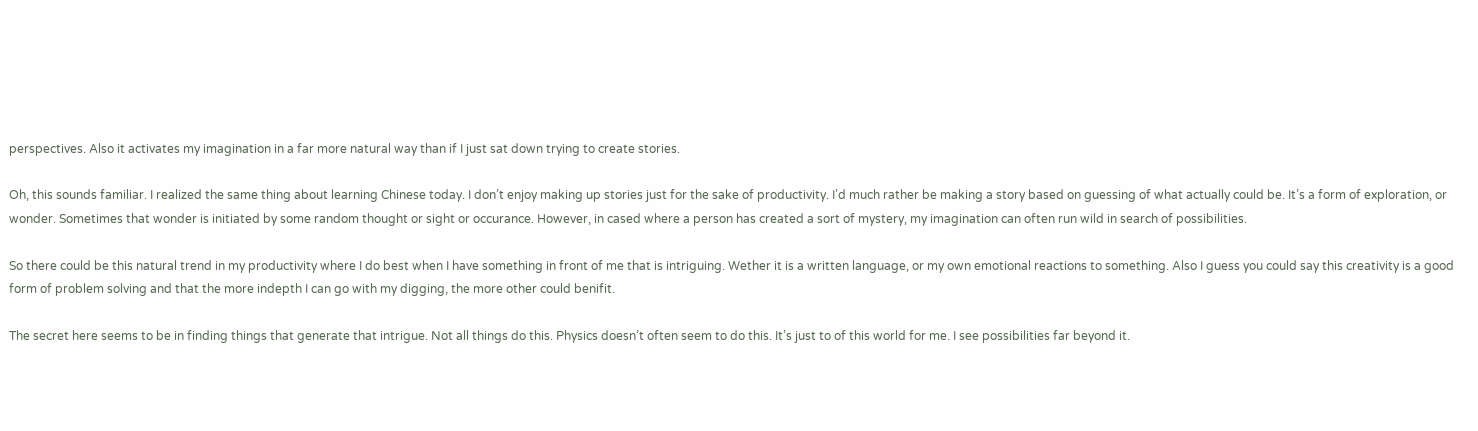perspectives. Also it activates my imagination in a far more natural way than if I just sat down trying to create stories.

Oh, this sounds familiar. I realized the same thing about learning Chinese today. I don’t enjoy making up stories just for the sake of productivity. I’d much rather be making a story based on guessing of what actually could be. It’s a form of exploration, or wonder. Sometimes that wonder is initiated by some random thought or sight or occurance. However, in cased where a person has created a sort of mystery, my imagination can often run wild in search of possibilities.

So there could be this natural trend in my productivity where I do best when I have something in front of me that is intriguing. Wether it is a written language, or my own emotional reactions to something. Also I guess you could say this creativity is a good form of problem solving and that the more indepth I can go with my digging, the more other could benifit.

The secret here seems to be in finding things that generate that intrigue. Not all things do this. Physics doesn’t often seem to do this. It’s just to of this world for me. I see possibilities far beyond it.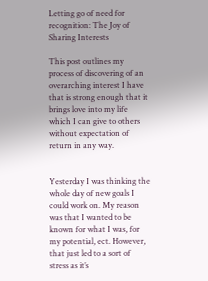Letting go of need for recognition: The Joy of Sharing Interests

This post outlines my process of discovering of an overarching interest I have that is strong enough that it brings love into my life which I can give to others without expectation of return in any way.


Yesterday I was thinking the whole day of new goals I could work on. My reason was that I wanted to be known for what I was, for my potential, ect. However, that just led to a sort of stress as it’s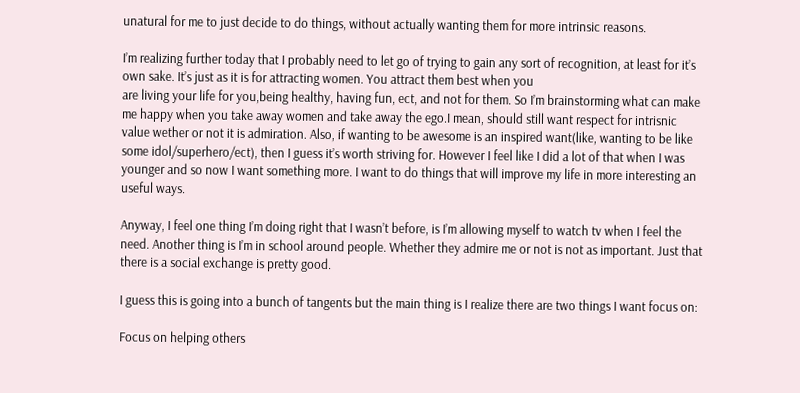unatural for me to just decide to do things, without actually wanting them for more intrinsic reasons.

I’m realizing further today that I probably need to let go of trying to gain any sort of recognition, at least for it’s own sake. It’s just as it is for attracting women. You attract them best when you
are living your life for you,being healthy, having fun, ect, and not for them. So I’m brainstorming what can make me happy when you take away women and take away the ego.I mean, should still want respect for intrisnic value wether or not it is admiration. Also, if wanting to be awesome is an inspired want(like, wanting to be like some idol/superhero/ect), then I guess it’s worth striving for. However I feel like I did a lot of that when I was younger and so now I want something more. I want to do things that will improve my life in more interesting an useful ways.

Anyway, I feel one thing I’m doing right that I wasn’t before, is I’m allowing myself to watch tv when I feel the need. Another thing is I’m in school around people. Whether they admire me or not is not as important. Just that there is a social exchange is pretty good.

I guess this is going into a bunch of tangents but the main thing is I realize there are two things I want focus on:

Focus on helping others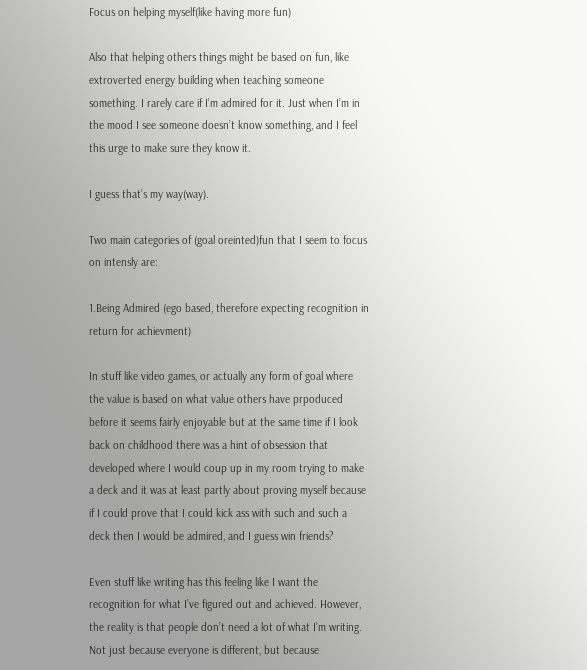Focus on helping myself(like having more fun)

Also that helping others things might be based on fun, like extroverted energy building when teaching someone something. I rarely care if I’m admired for it. Just when I’m in the mood I see someone doesn’t know something, and I feel this urge to make sure they know it.

I guess that’s my way(way).

Two main categories of (goal oreinted)fun that I seem to focus on intensly are:

1.Being Admired (ego based, therefore expecting recognition in return for achievment)

In stuff like video games, or actually any form of goal where the value is based on what value others have prpoduced before it seems fairly enjoyable but at the same time if I look back on childhood there was a hint of obsession that developed where I would coup up in my room trying to make a deck and it was at least partly about proving myself because if I could prove that I could kick ass with such and such a deck then I would be admired, and I guess win friends?

Even stuff like writing has this feeling like I want the recognition for what I’ve figured out and achieved. However, the reality is that people don’t need a lot of what I’m writing. Not just because everyone is different, but because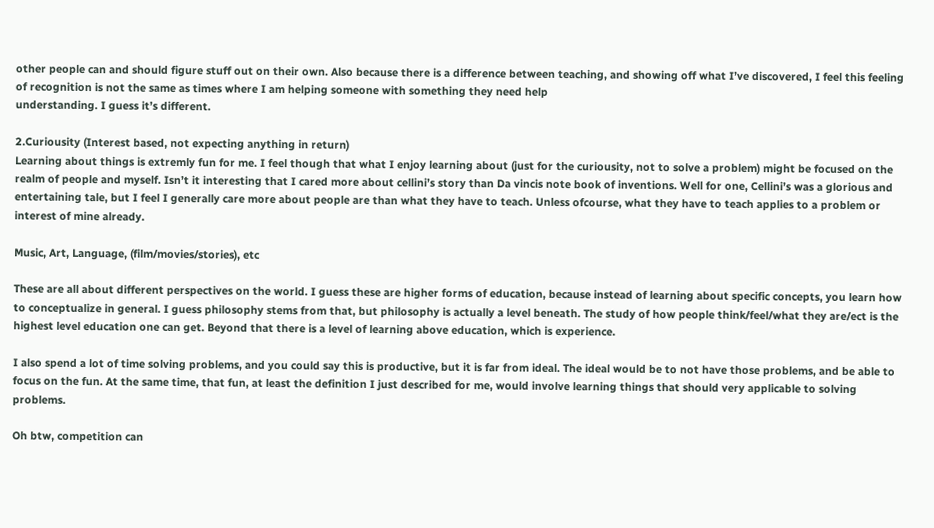other people can and should figure stuff out on their own. Also because there is a difference between teaching, and showing off what I’ve discovered, I feel this feeling of recognition is not the same as times where I am helping someone with something they need help
understanding. I guess it’s different.

2.Curiousity (Interest based, not expecting anything in return)
Learning about things is extremly fun for me. I feel though that what I enjoy learning about (just for the curiousity, not to solve a problem) might be focused on the realm of people and myself. Isn’t it interesting that I cared more about cellini’s story than Da vincis note book of inventions. Well for one, Cellini’s was a glorious and entertaining tale, but I feel I generally care more about people are than what they have to teach. Unless ofcourse, what they have to teach applies to a problem or interest of mine already.

Music, Art, Language, (film/movies/stories), etc

These are all about different perspectives on the world. I guess these are higher forms of education, because instead of learning about specific concepts, you learn how to conceptualize in general. I guess philosophy stems from that, but philosophy is actually a level beneath. The study of how people think/feel/what they are/ect is the highest level education one can get. Beyond that there is a level of learning above education, which is experience.

I also spend a lot of time solving problems, and you could say this is productive, but it is far from ideal. The ideal would be to not have those problems, and be able to focus on the fun. At the same time, that fun, at least the definition I just described for me, would involve learning things that should very applicable to solving problems.

Oh btw, competition can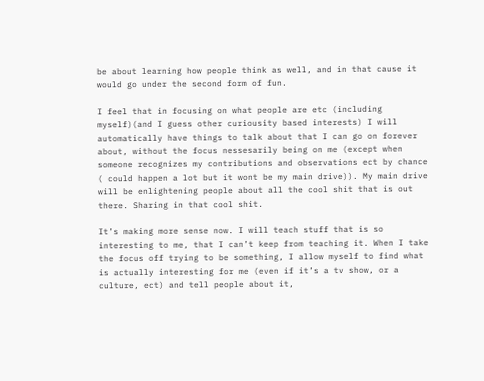be about learning how people think as well, and in that cause it would go under the second form of fun.

I feel that in focusing on what people are etc (including myself)(and I guess other curiousity based interests) I will automatically have things to talk about that I can go on forever about, without the focus nessesarily being on me (except when someone recognizes my contributions and observations ect by chance ( could happen a lot but it wont be my main drive)). My main drive will be enlightening people about all the cool shit that is out there. Sharing in that cool shit.

It’s making more sense now. I will teach stuff that is so interesting to me, that I can’t keep from teaching it. When I take the focus off trying to be something, I allow myself to find what is actually interesting for me (even if it’s a tv show, or a culture, ect) and tell people about it,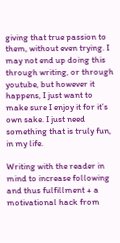giving that true passion to them, without even trying. I may not end up doing this through writing, or through youtube, but however it happens, I just want to make sure I enjoy it for it’s own sake. I just need something that is truly fun, in my life.

Writing with the reader in mind to increase following and thus fulfillment + a motivational hack from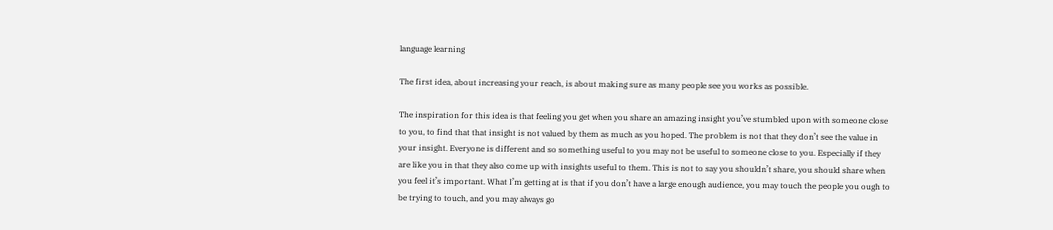language learning

The first idea, about increasing your reach, is about making sure as many people see you works as possible.

The inspiration for this idea is that feeling you get when you share an amazing insight you’ve stumbled upon with someone close to you, to find that that insight is not valued by them as much as you hoped. The problem is not that they don’t see the value in your insight. Everyone is different and so something useful to you may not be useful to someone close to you. Especially if they are like you in that they also come up with insights useful to them. This is not to say you shouldn’t share, you should share when you feel it’s important. What I’m getting at is that if you don’t have a large enough audience, you may touch the people you ough to be trying to touch, and you may always go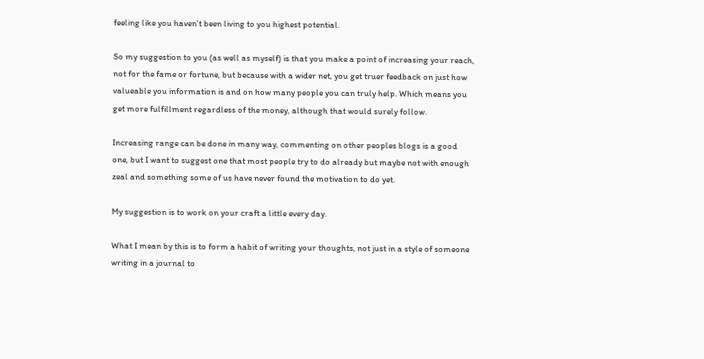feeling like you haven’t been living to you highest potential.

So my suggestion to you (as well as myself) is that you make a point of increasing your reach, not for the fame or fortune, but because with a wider net, you get truer feedback on just how valueable you information is and on how many people you can truly help. Which means you get more fulfillment regardless of the money, although that would surely follow.

Increasing range can be done in many way, commenting on other peoples blogs is a good one, but I want to suggest one that most people try to do already but maybe not with enough zeal and something some of us have never found the motivation to do yet.

My suggestion is to work on your craft a little every day.

What I mean by this is to form a habit of writing your thoughts, not just in a style of someone writing in a journal to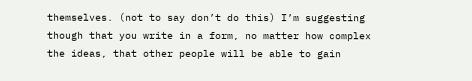themselves. (not to say don’t do this) I’m suggesting though that you write in a form, no matter how complex the ideas, that other people will be able to gain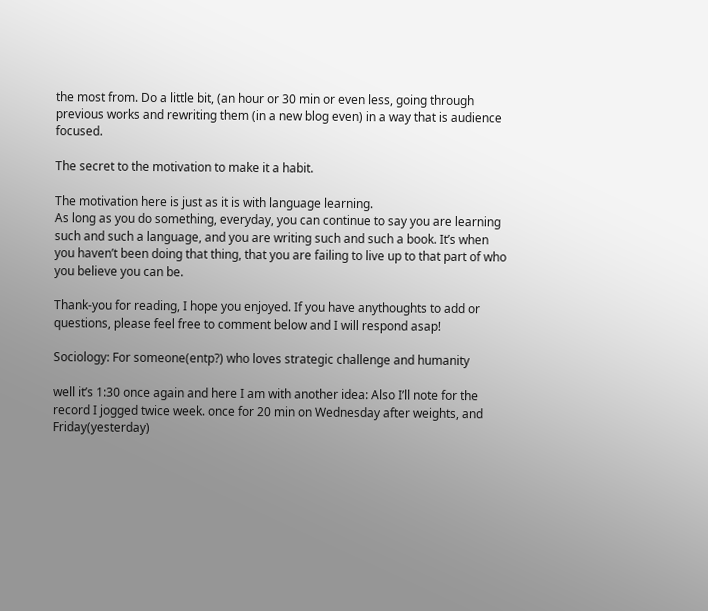the most from. Do a little bit, (an hour or 30 min or even less, going through previous works and rewriting them (in a new blog even) in a way that is audience focused.

The secret to the motivation to make it a habit.

The motivation here is just as it is with language learning.
As long as you do something, everyday, you can continue to say you are learning such and such a language, and you are writing such and such a book. It’s when you haven’t been doing that thing, that you are failing to live up to that part of who you believe you can be.

Thank-you for reading, I hope you enjoyed. If you have anythoughts to add or questions, please feel free to comment below and I will respond asap!

Sociology: For someone(entp?) who loves strategic challenge and humanity

well it’s 1:30 once again and here I am with another idea: Also I’ll note for the record I jogged twice week. once for 20 min on Wednesday after weights, and Friday(yesterday)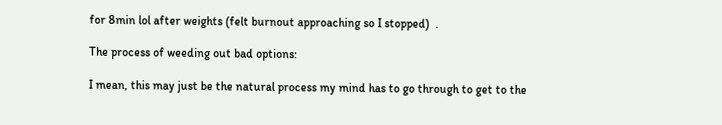for 8min lol after weights (felt burnout approaching so I stopped)  .

The process of weeding out bad options:

I mean, this may just be the natural process my mind has to go through to get to the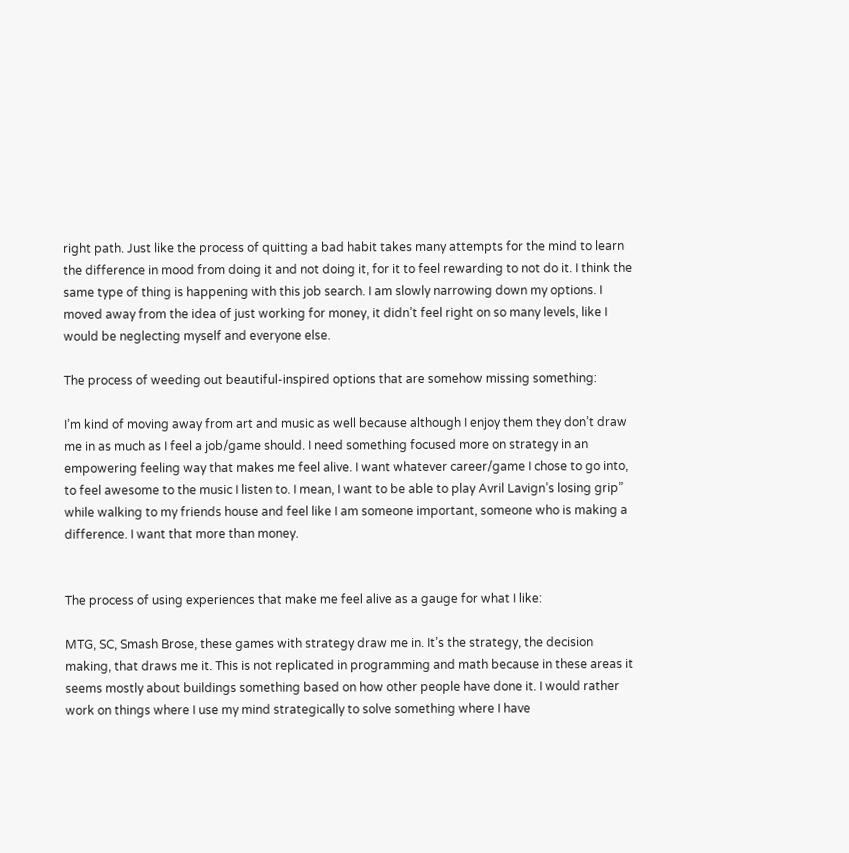right path. Just like the process of quitting a bad habit takes many attempts for the mind to learn the difference in mood from doing it and not doing it, for it to feel rewarding to not do it. I think the same type of thing is happening with this job search. I am slowly narrowing down my options. I moved away from the idea of just working for money, it didn’t feel right on so many levels, like I would be neglecting myself and everyone else.

The process of weeding out beautiful-inspired options that are somehow missing something:

I’m kind of moving away from art and music as well because although I enjoy them they don’t draw me in as much as I feel a job/game should. I need something focused more on strategy in an empowering feeling way that makes me feel alive. I want whatever career/game I chose to go into, to feel awesome to the music I listen to. I mean, I want to be able to play Avril Lavign’s losing grip” while walking to my friends house and feel like I am someone important, someone who is making a difference. I want that more than money.


The process of using experiences that make me feel alive as a gauge for what I like:

MTG, SC, Smash Brose, these games with strategy draw me in. It’s the strategy, the decision making, that draws me it. This is not replicated in programming and math because in these areas it seems mostly about buildings something based on how other people have done it. I would rather work on things where I use my mind strategically to solve something where I have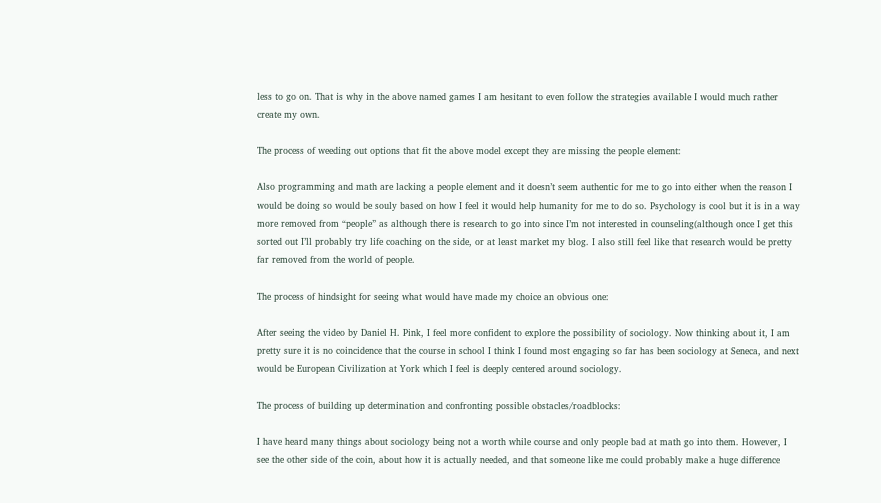less to go on. That is why in the above named games I am hesitant to even follow the strategies available I would much rather create my own.

The process of weeding out options that fit the above model except they are missing the people element:

Also programming and math are lacking a people element and it doesn’t seem authentic for me to go into either when the reason I would be doing so would be souly based on how I feel it would help humanity for me to do so. Psychology is cool but it is in a way more removed from “people” as although there is research to go into since I’m not interested in counseling(although once I get this sorted out I’ll probably try life coaching on the side, or at least market my blog. I also still feel like that research would be pretty far removed from the world of people.

The process of hindsight for seeing what would have made my choice an obvious one:

After seeing the video by Daniel H. Pink, I feel more confident to explore the possibility of sociology. Now thinking about it, I am pretty sure it is no coincidence that the course in school I think I found most engaging so far has been sociology at Seneca, and next would be European Civilization at York which I feel is deeply centered around sociology.

The process of building up determination and confronting possible obstacles/roadblocks:

I have heard many things about sociology being not a worth while course and only people bad at math go into them. However, I see the other side of the coin, about how it is actually needed, and that someone like me could probably make a huge difference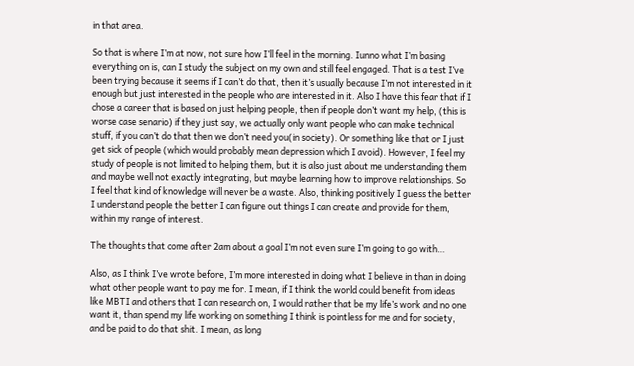in that area.

So that is where I’m at now, not sure how I’ll feel in the morning. Iunno what I’m basing everything on is, can I study the subject on my own and still feel engaged. That is a test I’ve been trying because it seems if I can’t do that, then it’s usually because I’m not interested in it enough but just interested in the people who are interested in it. Also I have this fear that if I chose a career that is based on just helping people, then if people don’t want my help, (this is worse case senario) if they just say, we actually only want people who can make technical stuff, if you can’t do that then we don’t need you(in society). Or something like that or I just get sick of people (which would probably mean depression which I avoid). However, I feel my study of people is not limited to helping them, but it is also just about me understanding them and maybe well not exactly integrating, but maybe learning how to improve relationships. So I feel that kind of knowledge will never be a waste. Also, thinking positively I guess the better I understand people the better I can figure out things I can create and provide for them, within my range of interest.

The thoughts that come after 2am about a goal I’m not even sure I’m going to go with…

Also, as I think I’ve wrote before, I’m more interested in doing what I believe in than in doing what other people want to pay me for. I mean, if I think the world could benefit from ideas like MBTI and others that I can research on, I would rather that be my life’s work and no one want it, than spend my life working on something I think is pointless for me and for society, and be paid to do that shit. I mean, as long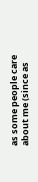as some people care about me (since as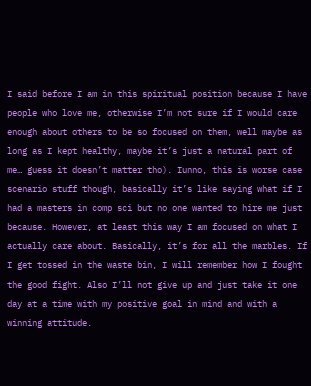I said before I am in this spiritual position because I have people who love me, otherwise I’m not sure if I would care enough about others to be so focused on them, well maybe as long as I kept healthy, maybe it’s just a natural part of me… guess it doesn’t matter tho). Iunno, this is worse case scenario stuff though, basically it’s like saying what if I had a masters in comp sci but no one wanted to hire me just because. However, at least this way I am focused on what I actually care about. Basically, it’s for all the marbles. If I get tossed in the waste bin, I will remember how I fought the good fight. Also I’ll not give up and just take it one day at a time with my positive goal in mind and with a winning attitude.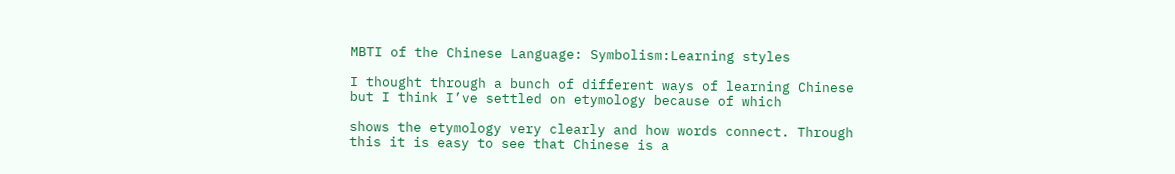MBTI of the Chinese Language: Symbolism:Learning styles

I thought through a bunch of different ways of learning Chinese but I think I’ve settled on etymology because of which

shows the etymology very clearly and how words connect. Through this it is easy to see that Chinese is a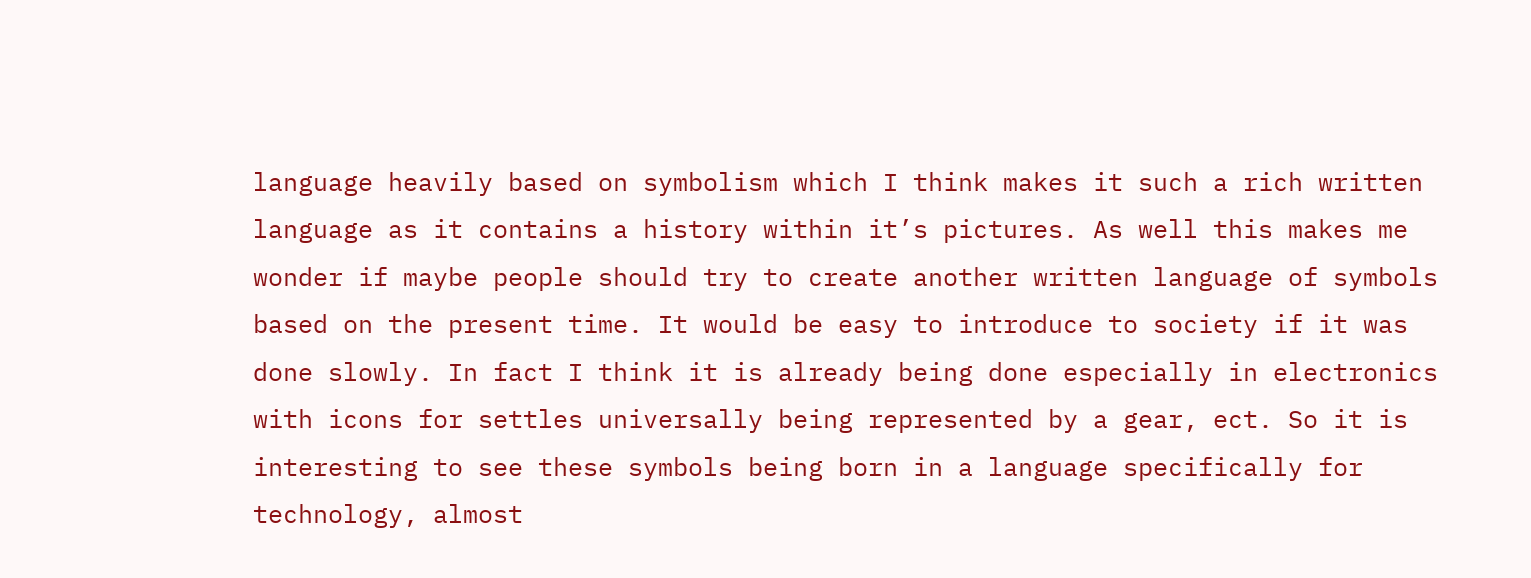language heavily based on symbolism which I think makes it such a rich written language as it contains a history within it’s pictures. As well this makes me wonder if maybe people should try to create another written language of symbols based on the present time. It would be easy to introduce to society if it was done slowly. In fact I think it is already being done especially in electronics with icons for settles universally being represented by a gear, ect. So it is interesting to see these symbols being born in a language specifically for technology, almost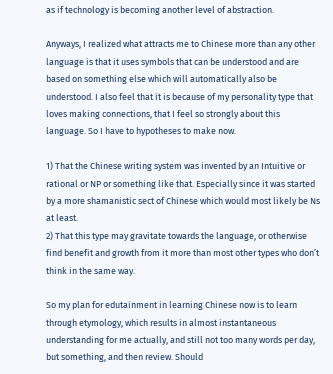as if technology is becoming another level of abstraction.

Anyways, I realized what attracts me to Chinese more than any other language is that it uses symbols that can be understood and are based on something else which will automatically also be understood. I also feel that it is because of my personality type that loves making connections, that I feel so strongly about this language. So I have to hypotheses to make now.

1) That the Chinese writing system was invented by an Intuitive or rational or NP or something like that. Especially since it was started by a more shamanistic sect of Chinese which would most likely be Ns at least.
2) That this type may gravitate towards the language, or otherwise find benefit and growth from it more than most other types who don’t think in the same way.

So my plan for edutainment in learning Chinese now is to learn through etymology, which results in almost instantaneous understanding for me actually, and still not too many words per day, but something, and then review. Should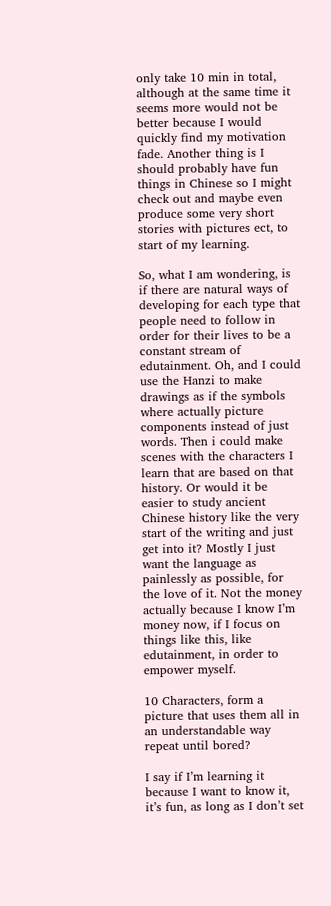only take 10 min in total, although at the same time it seems more would not be better because I would quickly find my motivation fade. Another thing is I should probably have fun things in Chinese so I might check out and maybe even produce some very short stories with pictures ect, to start of my learning.

So, what I am wondering, is if there are natural ways of developing for each type that people need to follow in order for their lives to be a constant stream of edutainment. Oh, and I could use the Hanzi to make drawings as if the symbols where actually picture components instead of just words. Then i could make scenes with the characters I learn that are based on that history. Or would it be easier to study ancient Chinese history like the very start of the writing and just get into it? Mostly I just want the language as painlessly as possible, for the love of it. Not the money actually because I know I’m money now, if I focus on things like this, like edutainment, in order to empower myself.

10 Characters, form a picture that uses them all in an understandable way
repeat until bored?

I say if I’m learning it because I want to know it, it’s fun, as long as I don’t set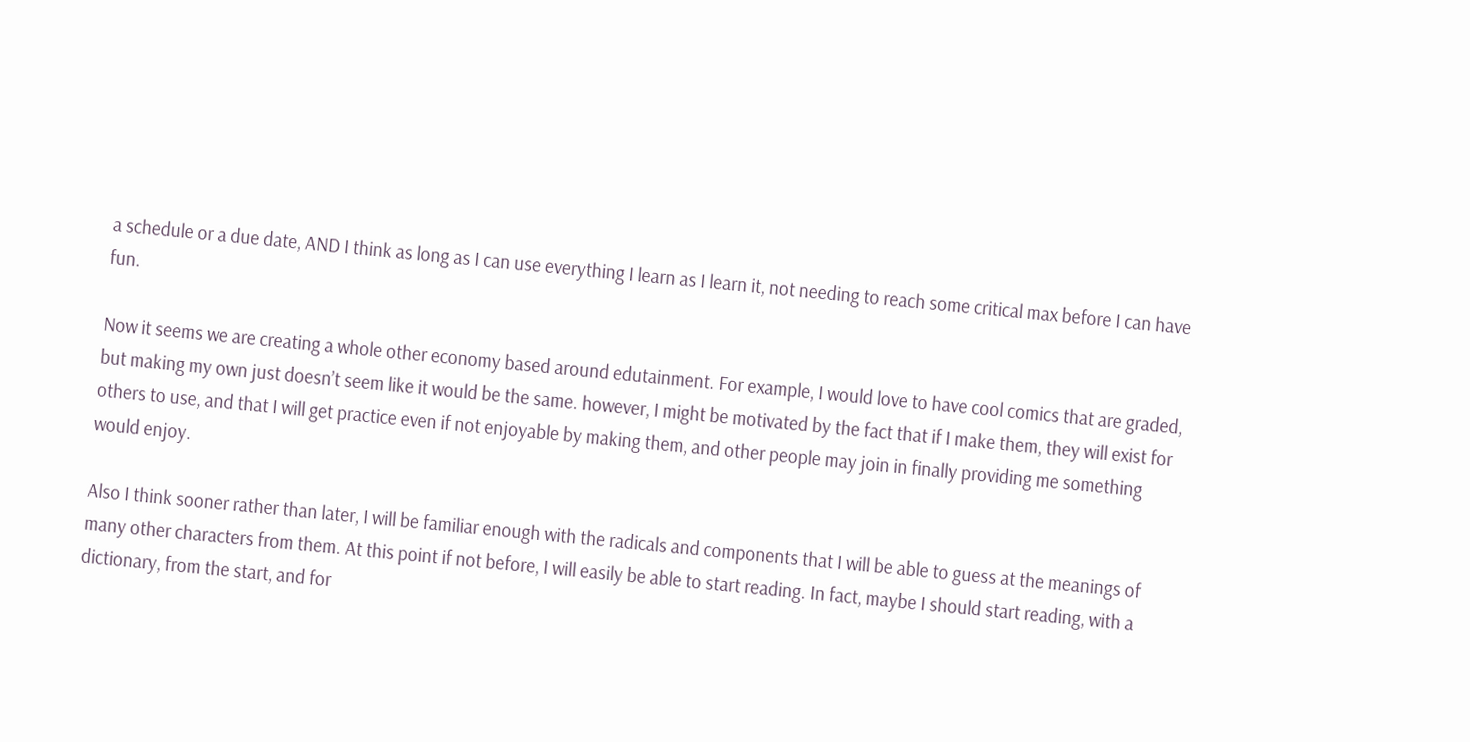a schedule or a due date, AND I think as long as I can use everything I learn as I learn it, not needing to reach some critical max before I can have fun.

Now it seems we are creating a whole other economy based around edutainment. For example, I would love to have cool comics that are graded, but making my own just doesn’t seem like it would be the same. however, I might be motivated by the fact that if I make them, they will exist for others to use, and that I will get practice even if not enjoyable by making them, and other people may join in finally providing me something would enjoy.

Also I think sooner rather than later, I will be familiar enough with the radicals and components that I will be able to guess at the meanings of many other characters from them. At this point if not before, I will easily be able to start reading. In fact, maybe I should start reading, with a dictionary, from the start, and for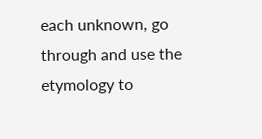each unknown, go through and use the etymology to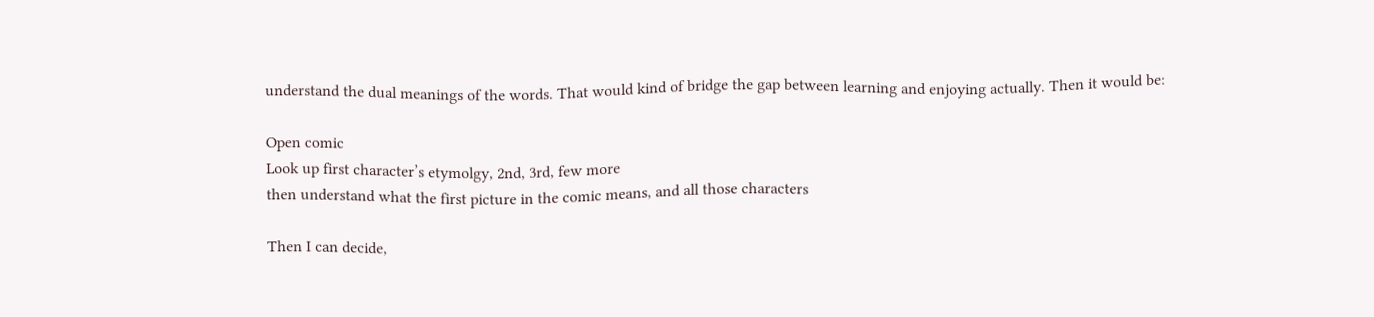understand the dual meanings of the words. That would kind of bridge the gap between learning and enjoying actually. Then it would be:

Open comic
Look up first character’s etymolgy, 2nd, 3rd, few more
then understand what the first picture in the comic means, and all those characters

Then I can decide,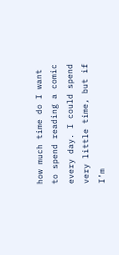how much time do I want to spend reading a comic every day. I could spend very little time, but if I’m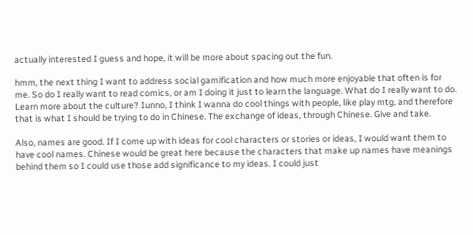actually interested I guess and hope, it will be more about spacing out the fun.

hmm, the next thing I want to address social gamification and how much more enjoyable that often is for me. So do I really want to read comics, or am I doing it just to learn the language. What do I really want to do. Learn more about the culture? Iunno, I think I wanna do cool things with people, like play mtg, and therefore that is what I should be trying to do in Chinese. The exchange of ideas, through Chinese. Give and take.

Also, names are good. If I come up with ideas for cool characters or stories or ideas, I would want them to have cool names. Chinese would be great here because the characters that make up names have meanings behind them so I could use those add significance to my ideas. I could just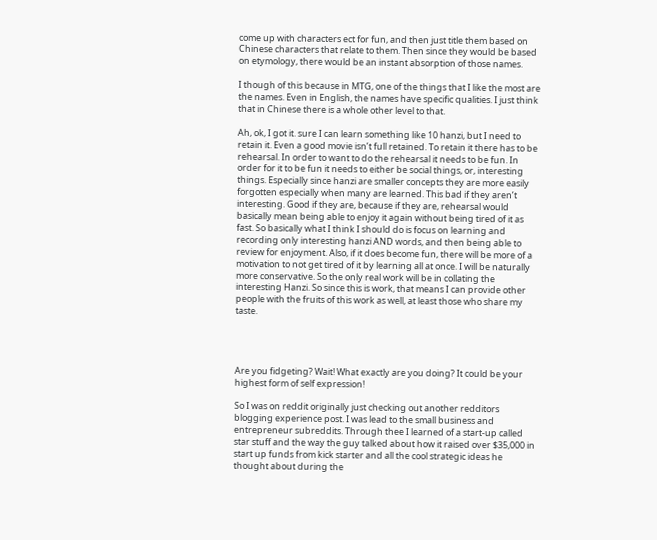come up with characters ect for fun, and then just title them based on Chinese characters that relate to them. Then since they would be based on etymology, there would be an instant absorption of those names.

I though of this because in MTG, one of the things that I like the most are the names. Even in English, the names have specific qualities. I just think that in Chinese there is a whole other level to that.

Ah, ok, I got it. sure I can learn something like 10 hanzi, but I need to retain it. Even a good movie isn’t full retained. To retain it there has to be rehearsal. In order to want to do the rehearsal it needs to be fun. In order for it to be fun it needs to either be social things, or, interesting things. Especially since hanzi are smaller concepts they are more easily forgotten especially when many are learned. This bad if they aren’t interesting. Good if they are, because if they are, rehearsal would basically mean being able to enjoy it again without being tired of it as fast. So basically what I think I should do is focus on learning and recording only interesting hanzi AND words, and then being able to review for enjoyment. Also, if it does become fun, there will be more of a motivation to not get tired of it by learning all at once. I will be naturally more conservative. So the only real work will be in collating the interesting Hanzi. So since this is work, that means I can provide other people with the fruits of this work as well, at least those who share my taste.




Are you fidgeting? Wait! What exactly are you doing? It could be your highest form of self expression!

So I was on reddit originally just checking out another redditors blogging experience post. I was lead to the small business and entrepreneur subreddits. Through thee I learned of a start-up called star stuff and the way the guy talked about how it raised over $35,000 in start up funds from kick starter and all the cool strategic ideas he thought about during the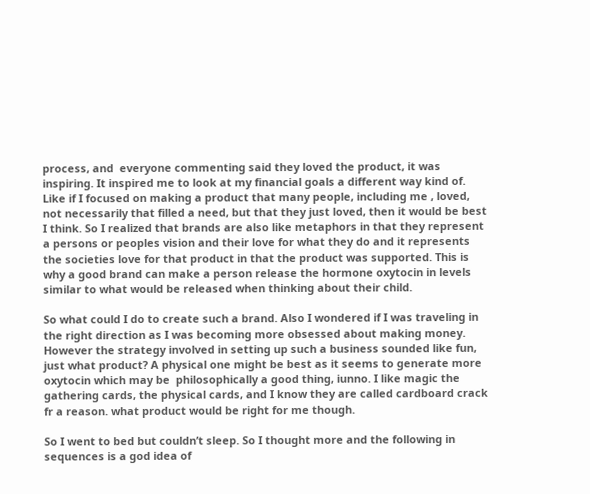process, and  everyone commenting said they loved the product, it was inspiring. It inspired me to look at my financial goals a different way kind of. Like if I focused on making a product that many people, including me , loved, not necessarily that filled a need, but that they just loved, then it would be best I think. So I realized that brands are also like metaphors in that they represent a persons or peoples vision and their love for what they do and it represents the societies love for that product in that the product was supported. This is why a good brand can make a person release the hormone oxytocin in levels similar to what would be released when thinking about their child.

So what could I do to create such a brand. Also I wondered if I was traveling in the right direction as I was becoming more obsessed about making money. However the strategy involved in setting up such a business sounded like fun, just what product? A physical one might be best as it seems to generate more oxytocin which may be  philosophically a good thing, iunno. I like magic the gathering cards, the physical cards, and I know they are called cardboard crack fr a reason. what product would be right for me though.

So I went to bed but couldn’t sleep. So I thought more and the following in sequences is a god idea of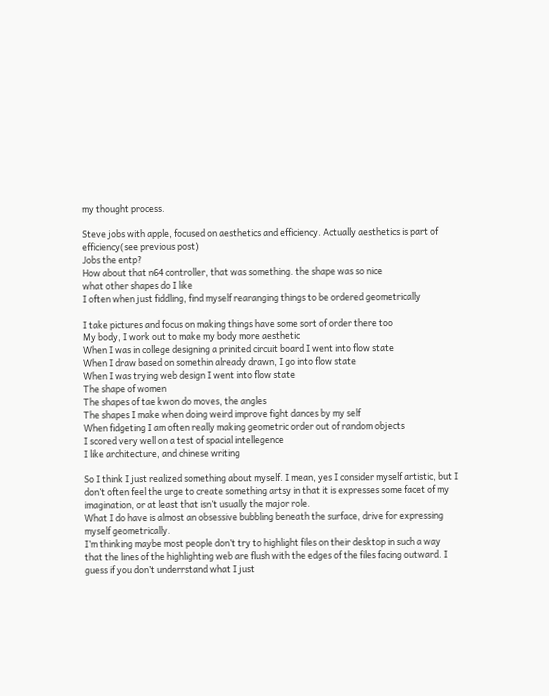my thought process.

Steve jobs with apple, focused on aesthetics and efficiency. Actually aesthetics is part of efficiency(see previous post)
Jobs the entp?
How about that n64 controller, that was something. the shape was so nice
what other shapes do I like
I often when just fiddling, find myself rearanging things to be ordered geometrically

I take pictures and focus on making things have some sort of order there too
My body, I work out to make my body more aesthetic
When I was in college designing a prinited circuit board I went into flow state
When I draw based on somethin already drawn, I go into flow state
When I was trying web design I went into flow state
The shape of women
The shapes of tae kwon do moves, the angles
The shapes I make when doing weird improve fight dances by my self
When fidgeting I am often really making geometric order out of random objects
I scored very well on a test of spacial intellegence
I like architecture, and chinese writing

So I think I just realized something about myself. I mean, yes I consider myself artistic, but I don’t often feel the urge to create something artsy in that it is expresses some facet of my imagination, or at least that isn’t usually the major role.
What I do have is almost an obsessive bubbling beneath the surface, drive for expressing myself geometrically.
I’m thinking maybe most people don’t try to highlight files on their desktop in such a way that the lines of the highlighting web are flush with the edges of the files facing outward. I guess if you don’t underrstand what I just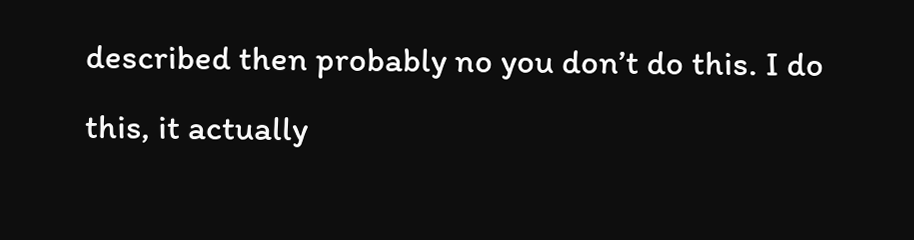described then probably no you don’t do this. I do this, it actually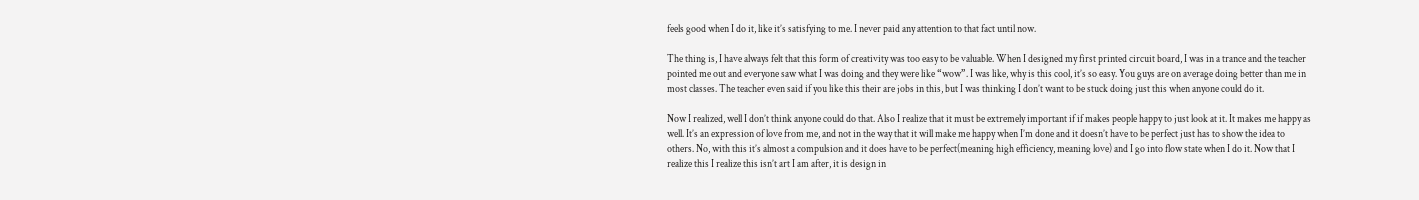feels good when I do it, like it’s satisfying to me. I never paid any attention to that fact until now.

The thing is, I have always felt that this form of creativity was too easy to be valuable. When I designed my first printed circuit board, I was in a trance and the teacher pointed me out and everyone saw what I was doing and they were like “wow”. I was like, why is this cool, it’s so easy. You guys are on average doing better than me in most classes. The teacher even said if you like this their are jobs in this, but I was thinking I don’t want to be stuck doing just this when anyone could do it.

Now I realized, well I don’t think anyone could do that. Also I realize that it must be extremely important if if makes people happy to just look at it. It makes me happy as well. It’s an expression of love from me, and not in the way that it will make me happy when I’m done and it doesn’t have to be perfect just has to show the idea to others. No, with this it’s almost a compulsion and it does have to be perfect(meaning high efficiency, meaning love) and I go into flow state when I do it. Now that I realize this I realize this isn’t art I am after, it is design in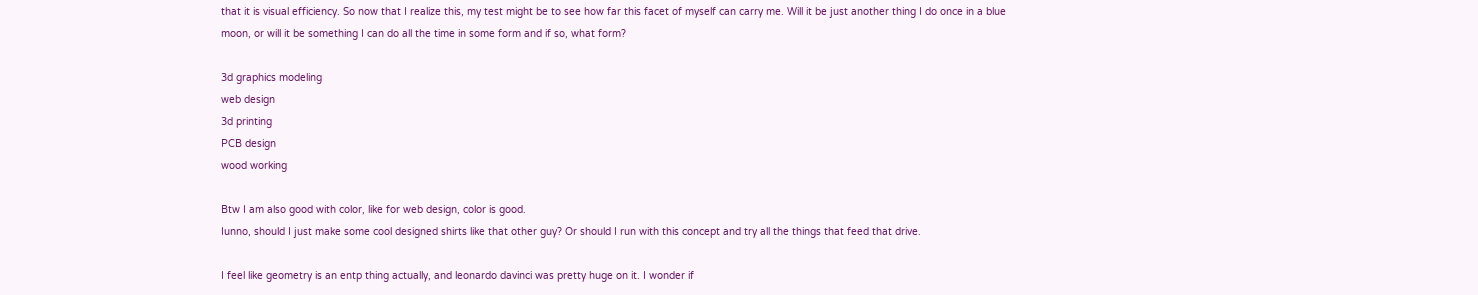that it is visual efficiency. So now that I realize this, my test might be to see how far this facet of myself can carry me. Will it be just another thing I do once in a blue moon, or will it be something I can do all the time in some form and if so, what form?

3d graphics modeling
web design
3d printing
PCB design
wood working

Btw I am also good with color, like for web design, color is good.
Iunno, should I just make some cool designed shirts like that other guy? Or should I run with this concept and try all the things that feed that drive.

I feel like geometry is an entp thing actually, and leonardo davinci was pretty huge on it. I wonder if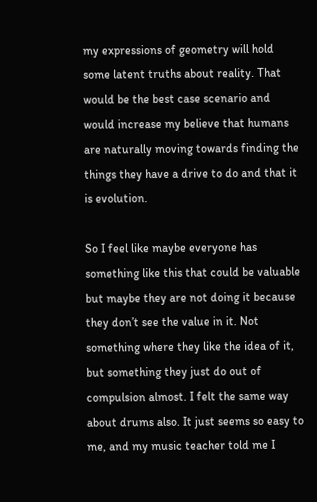my expressions of geometry will hold some latent truths about reality. That would be the best case scenario and would increase my believe that humans are naturally moving towards finding the things they have a drive to do and that it is evolution.

So I feel like maybe everyone has something like this that could be valuable but maybe they are not doing it because they don’t see the value in it. Not something where they like the idea of it, but something they just do out of compulsion almost. I felt the same way about drums also. It just seems so easy to me, and my music teacher told me I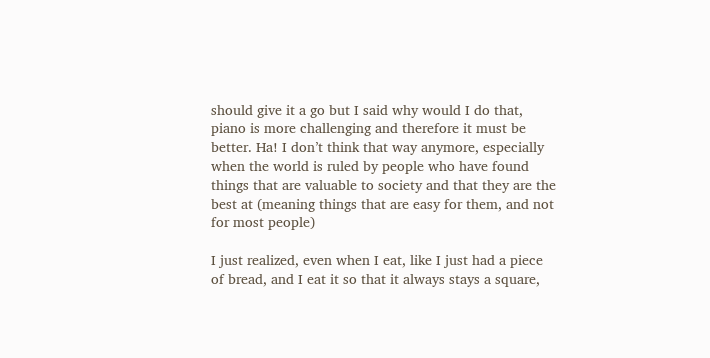should give it a go but I said why would I do that, piano is more challenging and therefore it must be better. Ha! I don’t think that way anymore, especially when the world is ruled by people who have found things that are valuable to society and that they are the best at (meaning things that are easy for them, and not for most people)

I just realized, even when I eat, like I just had a piece of bread, and I eat it so that it always stays a square,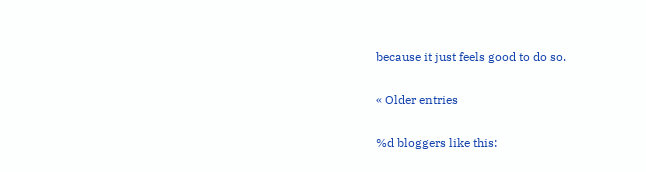because it just feels good to do so.

« Older entries

%d bloggers like this: